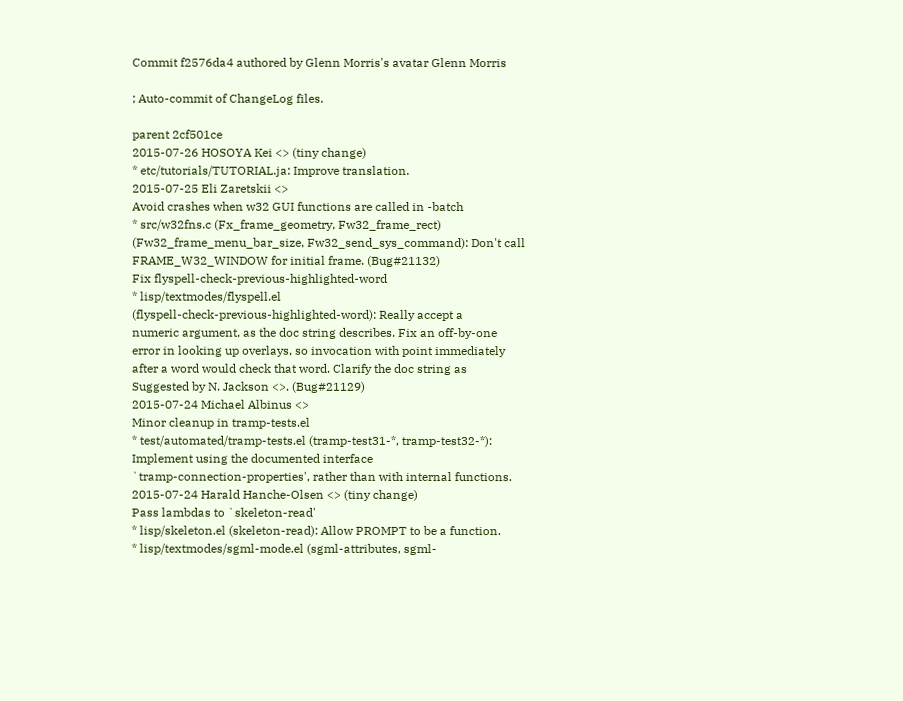Commit f2576da4 authored by Glenn Morris's avatar Glenn Morris

; Auto-commit of ChangeLog files.

parent 2cf501ce
2015-07-26 HOSOYA Kei <> (tiny change)
* etc/tutorials/TUTORIAL.ja: Improve translation.
2015-07-25 Eli Zaretskii <>
Avoid crashes when w32 GUI functions are called in -batch
* src/w32fns.c (Fx_frame_geometry, Fw32_frame_rect)
(Fw32_frame_menu_bar_size, Fw32_send_sys_command): Don't call
FRAME_W32_WINDOW for initial frame. (Bug#21132)
Fix flyspell-check-previous-highlighted-word
* lisp/textmodes/flyspell.el
(flyspell-check-previous-highlighted-word): Really accept a
numeric argument, as the doc string describes. Fix an off-by-one
error in looking up overlays, so invocation with point immediately
after a word would check that word. Clarify the doc string as
Suggested by N. Jackson <>. (Bug#21129)
2015-07-24 Michael Albinus <>
Minor cleanup in tramp-tests.el
* test/automated/tramp-tests.el (tramp-test31-*, tramp-test32-*):
Implement using the documented interface
`tramp-connection-properties', rather than with internal functions.
2015-07-24 Harald Hanche-Olsen <> (tiny change)
Pass lambdas to `skeleton-read'
* lisp/skeleton.el (skeleton-read): Allow PROMPT to be a function.
* lisp/textmodes/sgml-mode.el (sgml-attributes, sgml-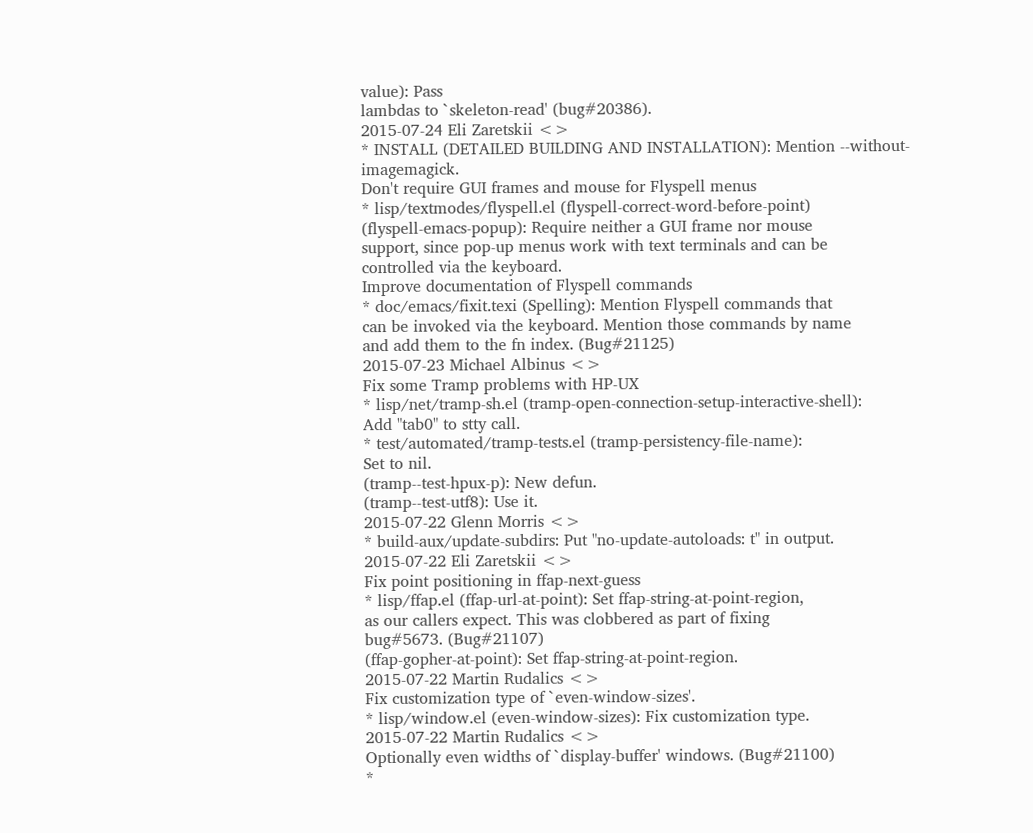value): Pass
lambdas to `skeleton-read' (bug#20386).
2015-07-24 Eli Zaretskii <>
* INSTALL (DETAILED BUILDING AND INSTALLATION): Mention --without-imagemagick.
Don't require GUI frames and mouse for Flyspell menus
* lisp/textmodes/flyspell.el (flyspell-correct-word-before-point)
(flyspell-emacs-popup): Require neither a GUI frame nor mouse
support, since pop-up menus work with text terminals and can be
controlled via the keyboard.
Improve documentation of Flyspell commands
* doc/emacs/fixit.texi (Spelling): Mention Flyspell commands that
can be invoked via the keyboard. Mention those commands by name
and add them to the fn index. (Bug#21125)
2015-07-23 Michael Albinus <>
Fix some Tramp problems with HP-UX
* lisp/net/tramp-sh.el (tramp-open-connection-setup-interactive-shell):
Add "tab0" to stty call.
* test/automated/tramp-tests.el (tramp-persistency-file-name):
Set to nil.
(tramp--test-hpux-p): New defun.
(tramp--test-utf8): Use it.
2015-07-22 Glenn Morris <>
* build-aux/update-subdirs: Put "no-update-autoloads: t" in output.
2015-07-22 Eli Zaretskii <>
Fix point positioning in ffap-next-guess
* lisp/ffap.el (ffap-url-at-point): Set ffap-string-at-point-region,
as our callers expect. This was clobbered as part of fixing
bug#5673. (Bug#21107)
(ffap-gopher-at-point): Set ffap-string-at-point-region.
2015-07-22 Martin Rudalics <>
Fix customization type of `even-window-sizes'.
* lisp/window.el (even-window-sizes): Fix customization type.
2015-07-22 Martin Rudalics <>
Optionally even widths of `display-buffer' windows. (Bug#21100)
*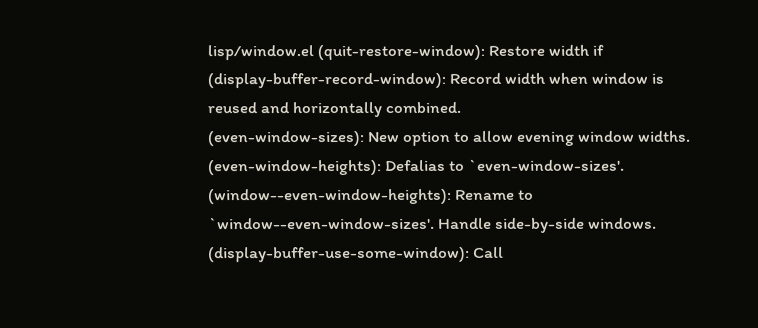lisp/window.el (quit-restore-window): Restore width if
(display-buffer-record-window): Record width when window is
reused and horizontally combined.
(even-window-sizes): New option to allow evening window widths.
(even-window-heights): Defalias to `even-window-sizes'.
(window--even-window-heights): Rename to
`window--even-window-sizes'. Handle side-by-side windows.
(display-buffer-use-some-window): Call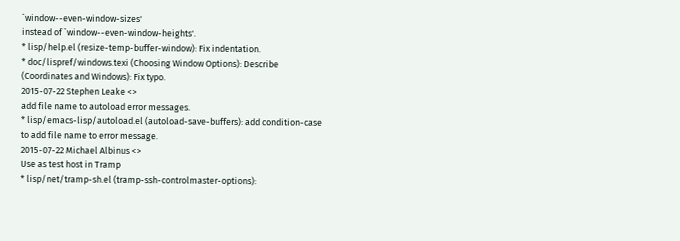`window--even-window-sizes'
instead of `window--even-window-heights'.
* lisp/help.el (resize-temp-buffer-window): Fix indentation.
* doc/lispref/windows.texi (Choosing Window Options): Describe
(Coordinates and Windows): Fix typo.
2015-07-22 Stephen Leake <>
add file name to autoload error messages.
* lisp/emacs-lisp/autoload.el (autoload-save-buffers): add condition-case
to add file name to error message.
2015-07-22 Michael Albinus <>
Use as test host in Tramp
* lisp/net/tramp-sh.el (tramp-ssh-controlmaster-options):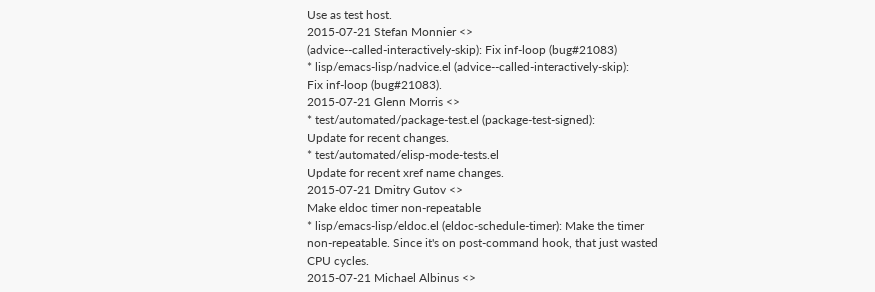Use as test host.
2015-07-21 Stefan Monnier <>
(advice--called-interactively-skip): Fix inf-loop (bug#21083)
* lisp/emacs-lisp/nadvice.el (advice--called-interactively-skip):
Fix inf-loop (bug#21083).
2015-07-21 Glenn Morris <>
* test/automated/package-test.el (package-test-signed):
Update for recent changes.
* test/automated/elisp-mode-tests.el
Update for recent xref name changes.
2015-07-21 Dmitry Gutov <>
Make eldoc timer non-repeatable
* lisp/emacs-lisp/eldoc.el (eldoc-schedule-timer): Make the timer
non-repeatable. Since it's on post-command hook, that just wasted
CPU cycles.
2015-07-21 Michael Albinus <>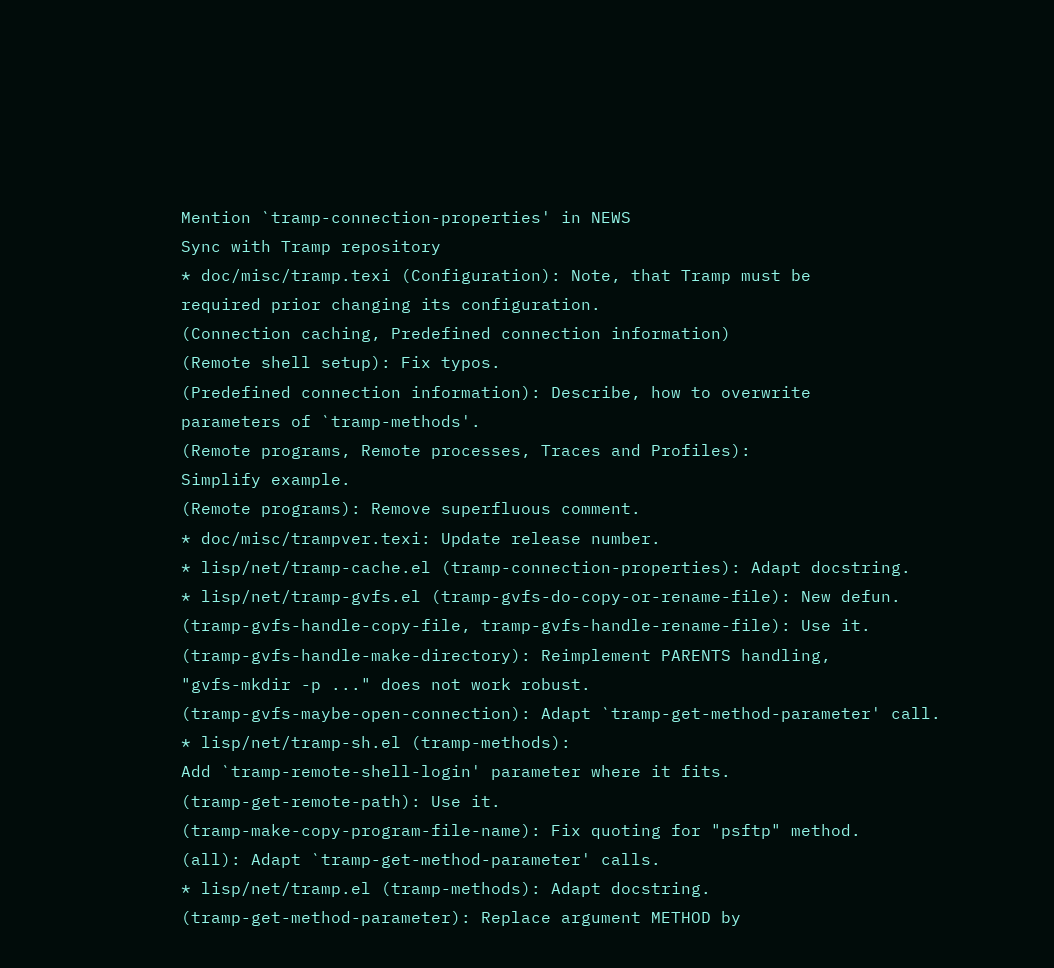Mention `tramp-connection-properties' in NEWS
Sync with Tramp repository
* doc/misc/tramp.texi (Configuration): Note, that Tramp must be
required prior changing its configuration.
(Connection caching, Predefined connection information)
(Remote shell setup): Fix typos.
(Predefined connection information): Describe, how to overwrite
parameters of `tramp-methods'.
(Remote programs, Remote processes, Traces and Profiles):
Simplify example.
(Remote programs): Remove superfluous comment.
* doc/misc/trampver.texi: Update release number.
* lisp/net/tramp-cache.el (tramp-connection-properties): Adapt docstring.
* lisp/net/tramp-gvfs.el (tramp-gvfs-do-copy-or-rename-file): New defun.
(tramp-gvfs-handle-copy-file, tramp-gvfs-handle-rename-file): Use it.
(tramp-gvfs-handle-make-directory): Reimplement PARENTS handling,
"gvfs-mkdir -p ..." does not work robust.
(tramp-gvfs-maybe-open-connection): Adapt `tramp-get-method-parameter' call.
* lisp/net/tramp-sh.el (tramp-methods):
Add `tramp-remote-shell-login' parameter where it fits.
(tramp-get-remote-path): Use it.
(tramp-make-copy-program-file-name): Fix quoting for "psftp" method.
(all): Adapt `tramp-get-method-parameter' calls.
* lisp/net/tramp.el (tramp-methods): Adapt docstring.
(tramp-get-method-parameter): Replace argument METHOD by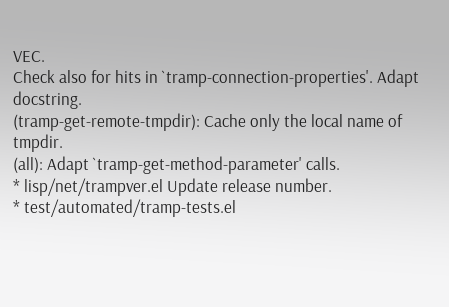VEC.
Check also for hits in `tramp-connection-properties'. Adapt docstring.
(tramp-get-remote-tmpdir): Cache only the local name of tmpdir.
(all): Adapt `tramp-get-method-parameter' calls.
* lisp/net/trampver.el Update release number.
* test/automated/tramp-tests.el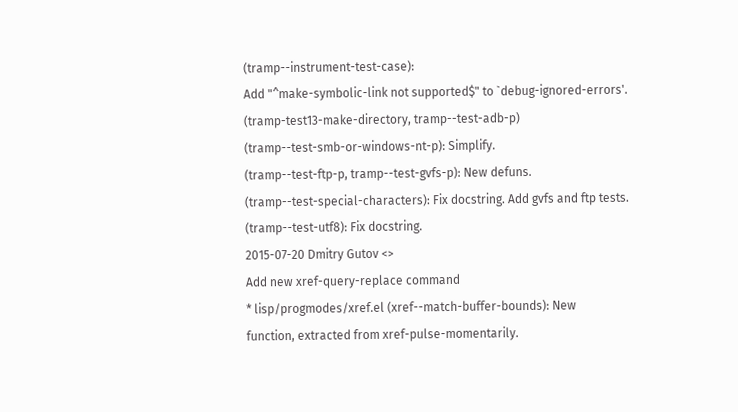(tramp--instrument-test-case):
Add "^make-symbolic-link not supported$" to `debug-ignored-errors'.
(tramp-test13-make-directory, tramp--test-adb-p)
(tramp--test-smb-or-windows-nt-p): Simplify.
(tramp--test-ftp-p, tramp--test-gvfs-p): New defuns.
(tramp--test-special-characters): Fix docstring. Add gvfs and ftp tests.
(tramp--test-utf8): Fix docstring.
2015-07-20 Dmitry Gutov <>
Add new xref-query-replace command
* lisp/progmodes/xref.el (xref--match-buffer-bounds): New
function, extracted from xref-pulse-momentarily.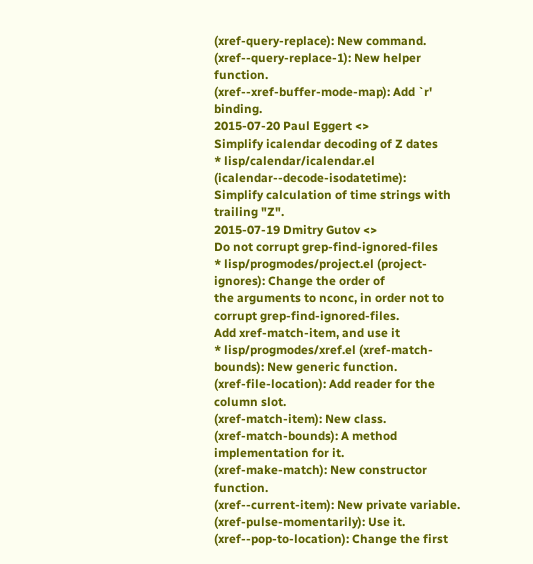(xref-query-replace): New command.
(xref--query-replace-1): New helper function.
(xref--xref-buffer-mode-map): Add `r' binding.
2015-07-20 Paul Eggert <>
Simplify icalendar decoding of Z dates
* lisp/calendar/icalendar.el (icalendar--decode-isodatetime):
Simplify calculation of time strings with trailing "Z".
2015-07-19 Dmitry Gutov <>
Do not corrupt grep-find-ignored-files
* lisp/progmodes/project.el (project-ignores): Change the order of
the arguments to nconc, in order not to corrupt grep-find-ignored-files.
Add xref-match-item, and use it
* lisp/progmodes/xref.el (xref-match-bounds): New generic function.
(xref-file-location): Add reader for the column slot.
(xref-match-item): New class.
(xref-match-bounds): A method implementation for it.
(xref-make-match): New constructor function.
(xref--current-item): New private variable.
(xref-pulse-momentarily): Use it.
(xref--pop-to-location): Change the first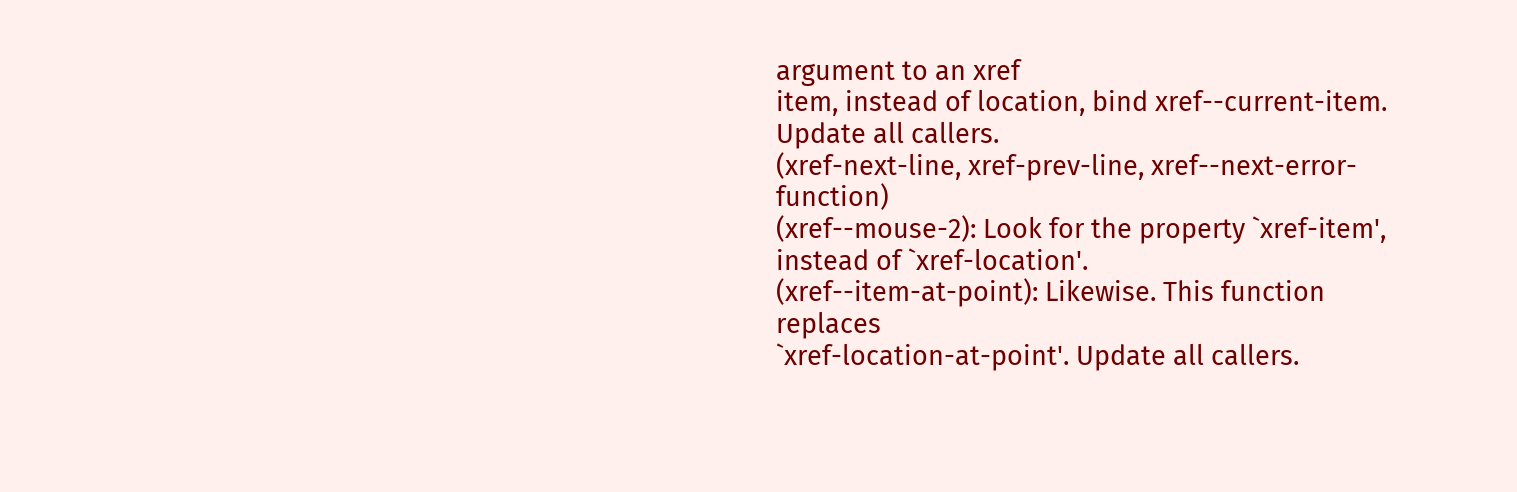argument to an xref
item, instead of location, bind xref--current-item.
Update all callers.
(xref-next-line, xref-prev-line, xref--next-error-function)
(xref--mouse-2): Look for the property `xref-item',
instead of `xref-location'.
(xref--item-at-point): Likewise. This function replaces
`xref-location-at-point'. Update all callers.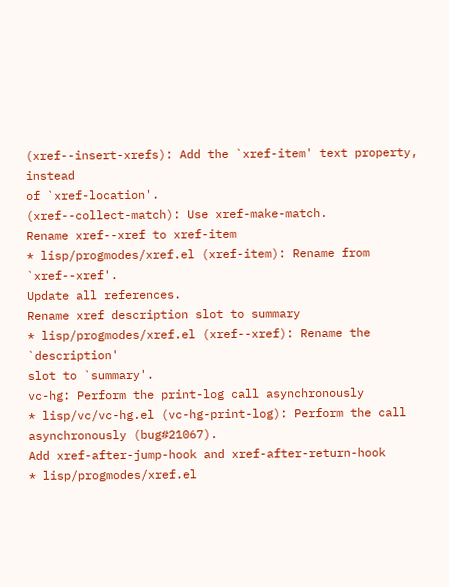(xref--insert-xrefs): Add the `xref-item' text property, instead
of `xref-location'.
(xref--collect-match): Use xref-make-match.
Rename xref--xref to xref-item
* lisp/progmodes/xref.el (xref-item): Rename from `xref--xref'.
Update all references.
Rename xref description slot to summary
* lisp/progmodes/xref.el (xref--xref): Rename the `description'
slot to `summary'.
vc-hg: Perform the print-log call asynchronously
* lisp/vc/vc-hg.el (vc-hg-print-log): Perform the call
asynchronously (bug#21067).
Add xref-after-jump-hook and xref-after-return-hook
* lisp/progmodes/xref.el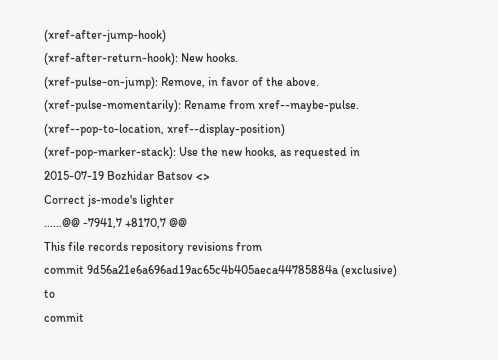(xref-after-jump-hook)
(xref-after-return-hook): New hooks.
(xref-pulse-on-jump): Remove, in favor of the above.
(xref-pulse-momentarily): Rename from xref--maybe-pulse.
(xref--pop-to-location, xref--display-position)
(xref-pop-marker-stack): Use the new hooks, as requested in
2015-07-19 Bozhidar Batsov <>
Correct js-mode's lighter
......@@ -7941,7 +8170,7 @@
This file records repository revisions from
commit 9d56a21e6a696ad19ac65c4b405aeca44785884a (exclusive) to
commit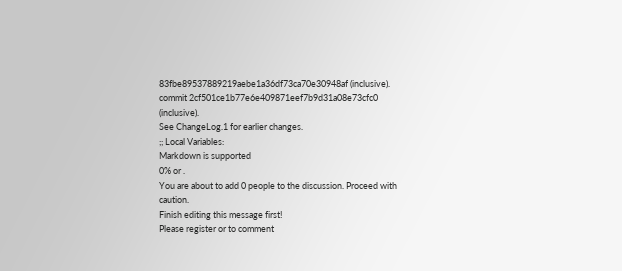83fbe89537889219aebe1a36df73ca70e30948af (inclusive).
commit 2cf501ce1b77e6e409871eef7b9d31a08e73cfc0 (inclusive).
See ChangeLog.1 for earlier changes.
;; Local Variables:
Markdown is supported
0% or .
You are about to add 0 people to the discussion. Proceed with caution.
Finish editing this message first!
Please register or to comment